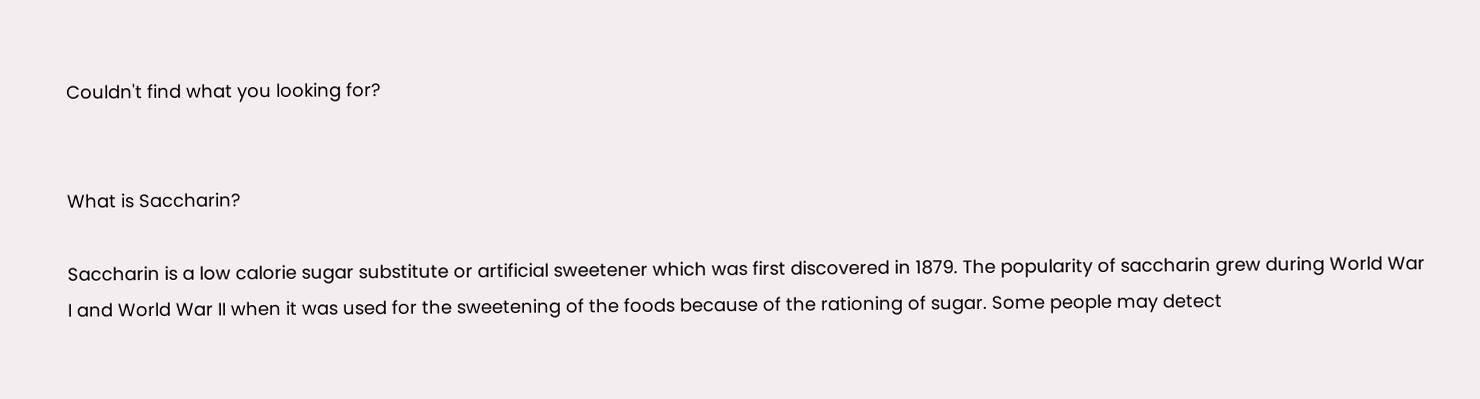Couldn't find what you looking for?


What is Saccharin?

Saccharin is a low calorie sugar substitute or artificial sweetener which was first discovered in 1879. The popularity of saccharin grew during World War I and World War II when it was used for the sweetening of the foods because of the rationing of sugar. Some people may detect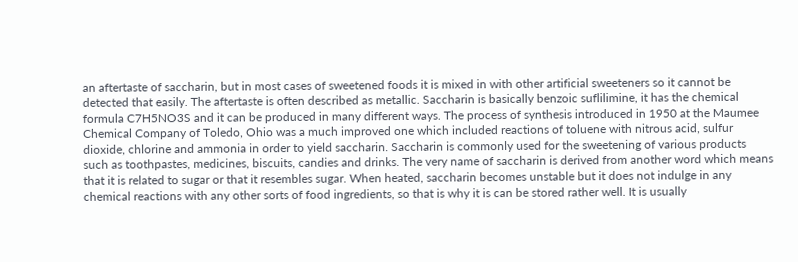an aftertaste of saccharin, but in most cases of sweetened foods it is mixed in with other artificial sweeteners so it cannot be detected that easily. The aftertaste is often described as metallic. Saccharin is basically benzoic suflilimine, it has the chemical formula C7H5NO3S and it can be produced in many different ways. The process of synthesis introduced in 1950 at the Maumee Chemical Company of Toledo, Ohio was a much improved one which included reactions of toluene with nitrous acid, sulfur dioxide, chlorine and ammonia in order to yield saccharin. Saccharin is commonly used for the sweetening of various products such as toothpastes, medicines, biscuits, candies and drinks. The very name of saccharin is derived from another word which means that it is related to sugar or that it resembles sugar. When heated, saccharin becomes unstable but it does not indulge in any chemical reactions with any other sorts of food ingredients, so that is why it is can be stored rather well. It is usually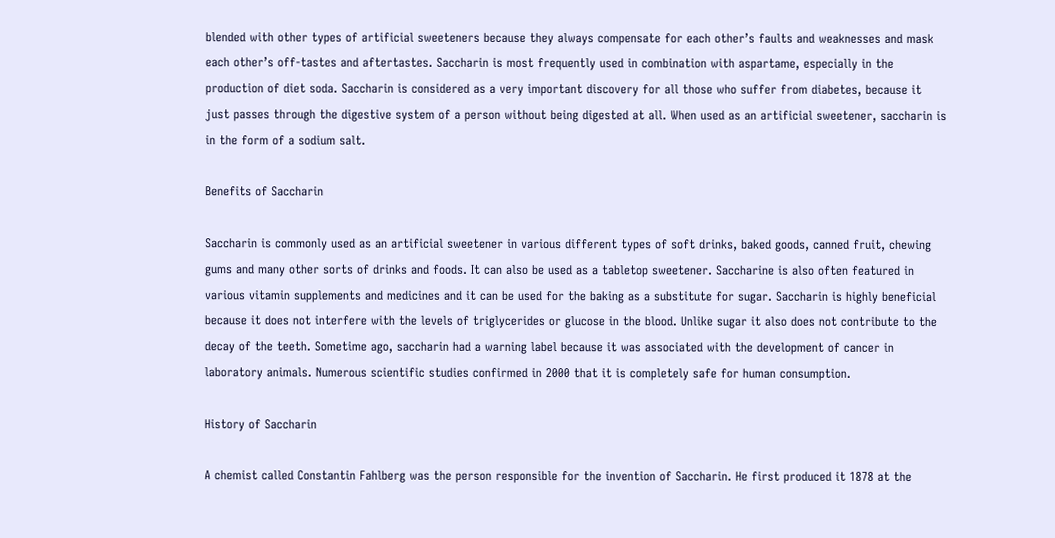blended with other types of artificial sweeteners because they always compensate for each other’s faults and weaknesses and mask each other’s off-tastes and aftertastes. Saccharin is most frequently used in combination with aspartame, especially in the production of diet soda. Saccharin is considered as a very important discovery for all those who suffer from diabetes, because it just passes through the digestive system of a person without being digested at all. When used as an artificial sweetener, saccharin is in the form of a sodium salt.

Benefits of Saccharin

Saccharin is commonly used as an artificial sweetener in various different types of soft drinks, baked goods, canned fruit, chewing gums and many other sorts of drinks and foods. It can also be used as a tabletop sweetener. Saccharine is also often featured in various vitamin supplements and medicines and it can be used for the baking as a substitute for sugar. Saccharin is highly beneficial because it does not interfere with the levels of triglycerides or glucose in the blood. Unlike sugar it also does not contribute to the decay of the teeth. Sometime ago, saccharin had a warning label because it was associated with the development of cancer in laboratory animals. Numerous scientific studies confirmed in 2000 that it is completely safe for human consumption.

History of Saccharin

A chemist called Constantin Fahlberg was the person responsible for the invention of Saccharin. He first produced it 1878 at the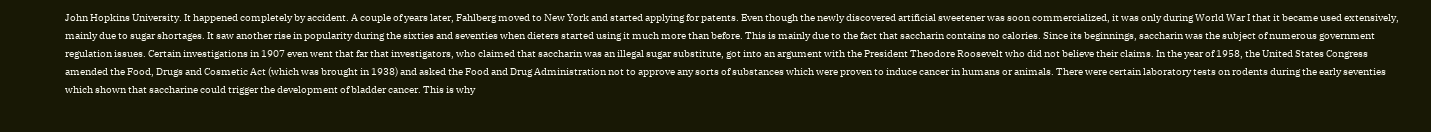John Hopkins University. It happened completely by accident. A couple of years later, Fahlberg moved to New York and started applying for patents. Even though the newly discovered artificial sweetener was soon commercialized, it was only during World War I that it became used extensively, mainly due to sugar shortages. It saw another rise in popularity during the sixties and seventies when dieters started using it much more than before. This is mainly due to the fact that saccharin contains no calories. Since its beginnings, saccharin was the subject of numerous government regulation issues. Certain investigations in 1907 even went that far that investigators, who claimed that saccharin was an illegal sugar substitute, got into an argument with the President Theodore Roosevelt who did not believe their claims. In the year of 1958, the United States Congress amended the Food, Drugs and Cosmetic Act (which was brought in 1938) and asked the Food and Drug Administration not to approve any sorts of substances which were proven to induce cancer in humans or animals. There were certain laboratory tests on rodents during the early seventies which shown that saccharine could trigger the development of bladder cancer. This is why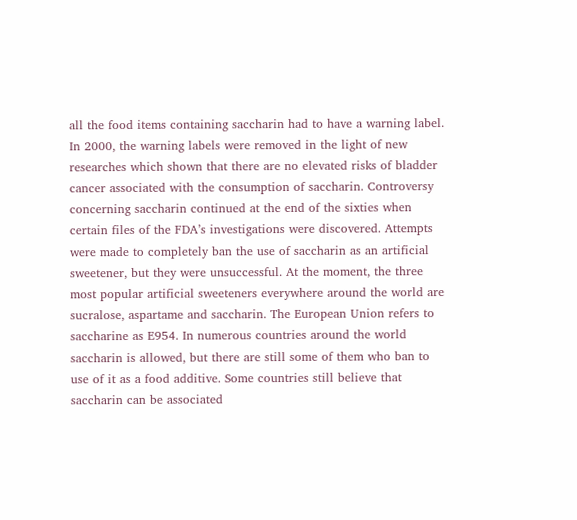all the food items containing saccharin had to have a warning label. In 2000, the warning labels were removed in the light of new researches which shown that there are no elevated risks of bladder cancer associated with the consumption of saccharin. Controversy concerning saccharin continued at the end of the sixties when certain files of the FDA’s investigations were discovered. Attempts were made to completely ban the use of saccharin as an artificial sweetener, but they were unsuccessful. At the moment, the three most popular artificial sweeteners everywhere around the world are sucralose, aspartame and saccharin. The European Union refers to saccharine as E954. In numerous countries around the world saccharin is allowed, but there are still some of them who ban to use of it as a food additive. Some countries still believe that saccharin can be associated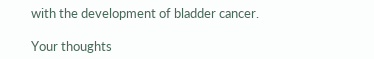with the development of bladder cancer.

Your thoughts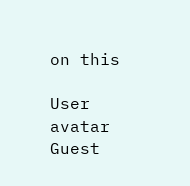on this

User avatar Guest